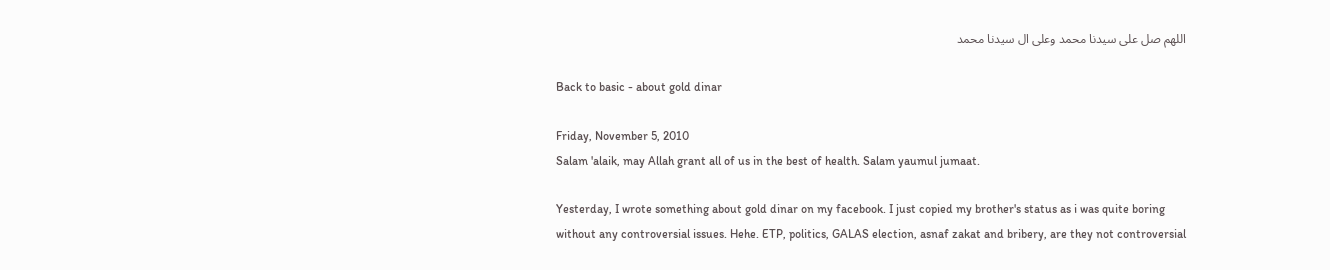اللهم صل على سيدنا محمد وعلى ال سيدنا محمد

Back to basic - about gold dinar

Friday, November 5, 2010
Salam 'alaik, may Allah grant all of us in the best of health. Salam yaumul jumaat.

Yesterday, I wrote something about gold dinar on my facebook. I just copied my brother's status as i was quite boring without any controversial issues. Hehe. ETP, politics, GALAS election, asnaf zakat and bribery, are they not controversial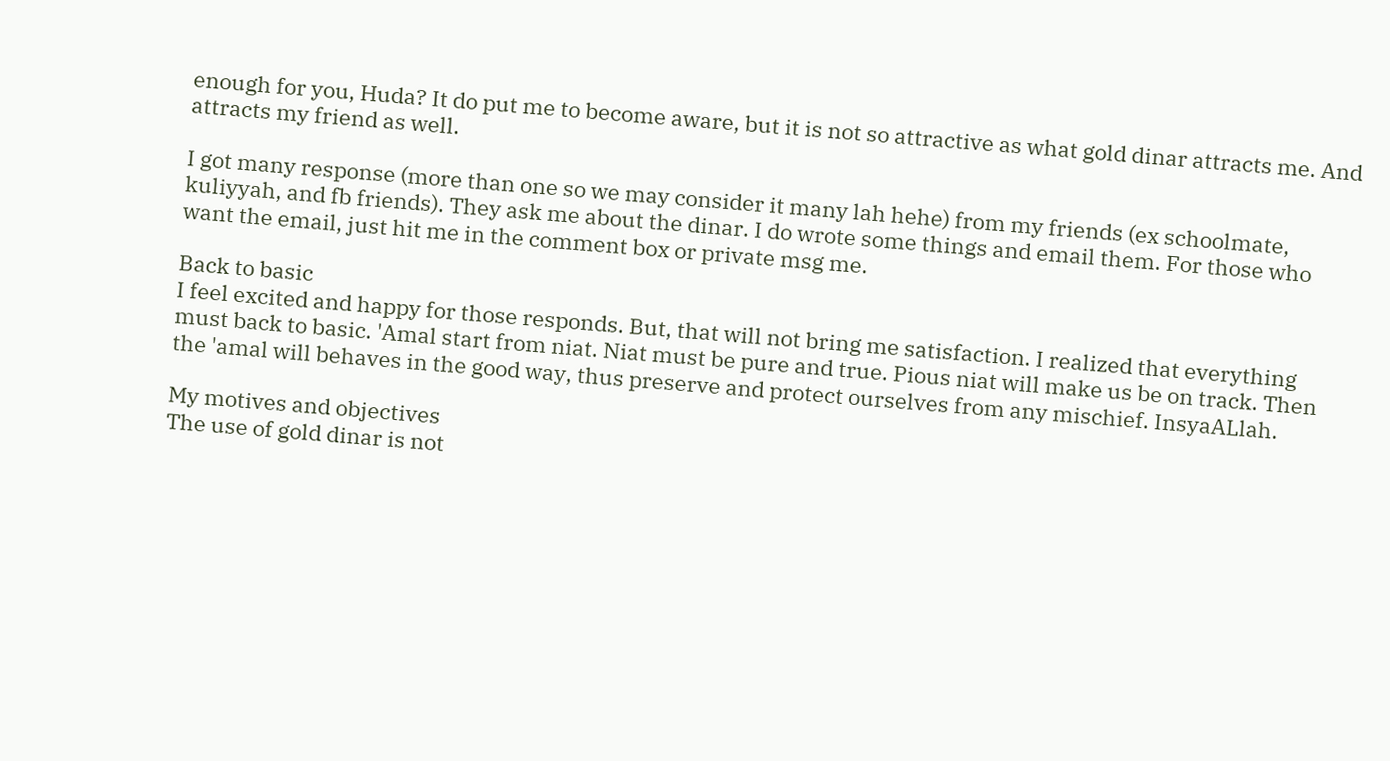enough for you, Huda? It do put me to become aware, but it is not so attractive as what gold dinar attracts me. And attracts my friend as well.

I got many response (more than one so we may consider it many lah hehe) from my friends (ex schoolmate, kuliyyah, and fb friends). They ask me about the dinar. I do wrote some things and email them. For those who want the email, just hit me in the comment box or private msg me.

Back to basic
I feel excited and happy for those responds. But, that will not bring me satisfaction. I realized that everything must back to basic. 'Amal start from niat. Niat must be pure and true. Pious niat will make us be on track. Then the 'amal will behaves in the good way, thus preserve and protect ourselves from any mischief. InsyaALlah.

My motives and objectives
The use of gold dinar is not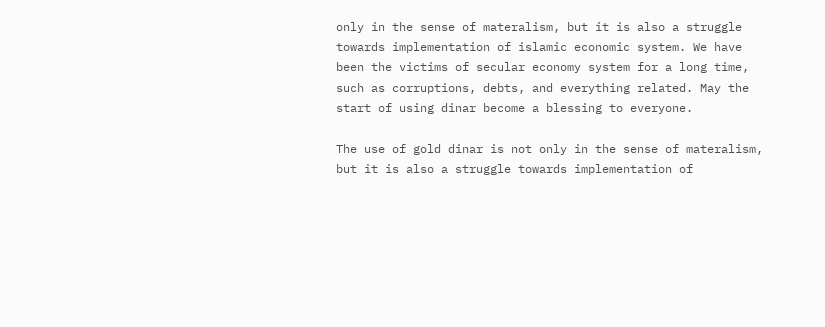only in the sense of materalism, but it is also a struggle towards implementation of islamic economic system. We have been the victims of secular economy system for a long time, such as corruptions, debts, and everything related. May the start of using dinar become a blessing to everyone.

The use of gold dinar is not only in the sense of materalism, but it is also a struggle towards implementation of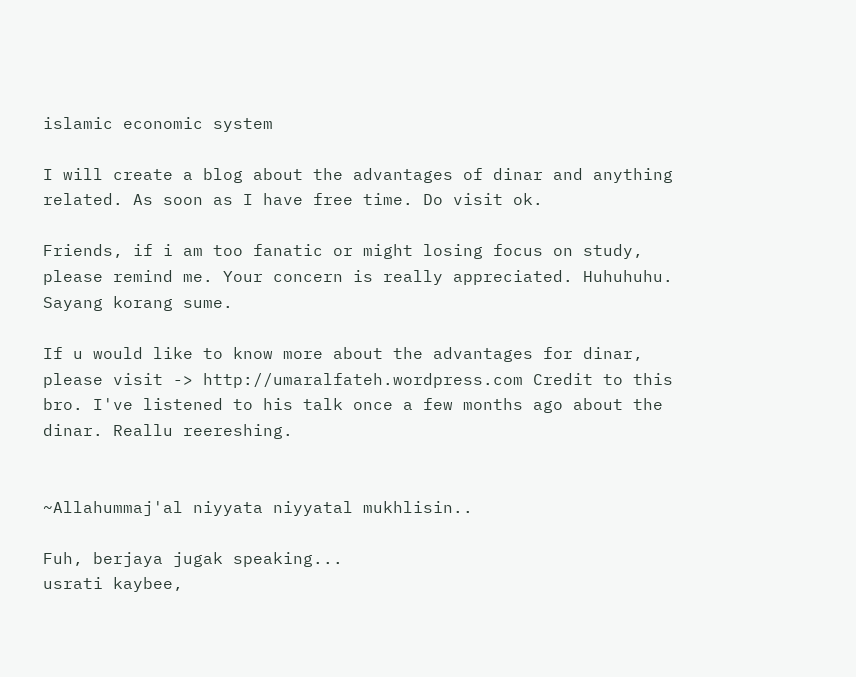islamic economic system

I will create a blog about the advantages of dinar and anything related. As soon as I have free time. Do visit ok.

Friends, if i am too fanatic or might losing focus on study, please remind me. Your concern is really appreciated. Huhuhuhu. Sayang korang sume.

If u would like to know more about the advantages for dinar, please visit -> http://umaralfateh.wordpress.com Credit to this bro. I've listened to his talk once a few months ago about the dinar. Reallu reereshing.


~Allahummaj'al niyyata niyyatal mukhlisin..

Fuh, berjaya jugak speaking...
usrati kaybee,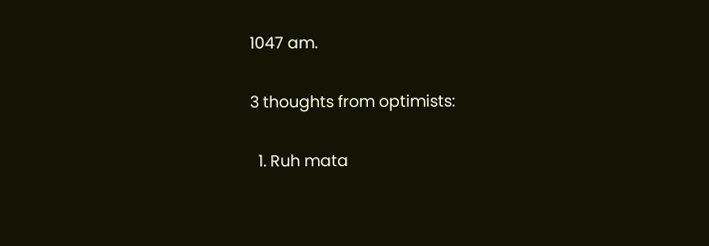1047 am.

3 thoughts from optimists:

  1. Ruh mata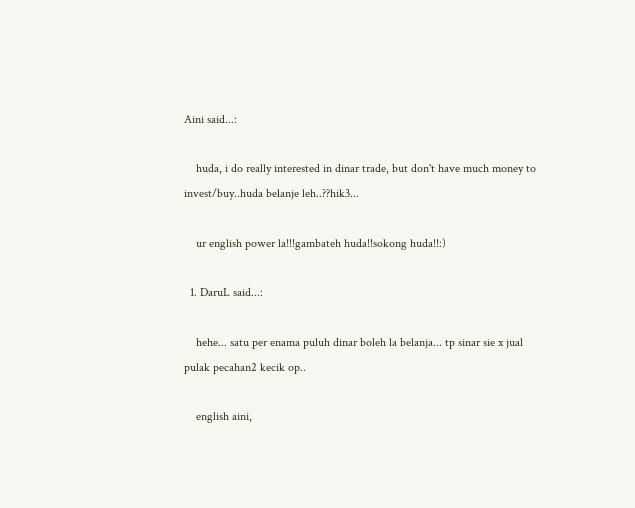Aini said...:

    huda, i do really interested in dinar trade, but don't have much money to invest/buy..huda belanje leh..??hik3...

    ur english power la!!!gambateh huda!!sokong huda!!:)

  1. DaruL said...:

    hehe... satu per enama puluh dinar boleh la belanja... tp sinar sie x jual pulak pecahan2 kecik op..

    english aini,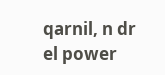qarnil, n dr el power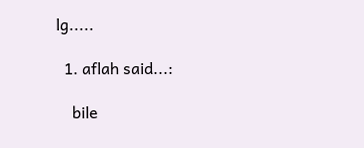lg.....

  1. aflah said...:

    bile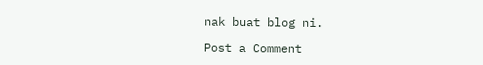nak buat blog ni.

Post a Comment